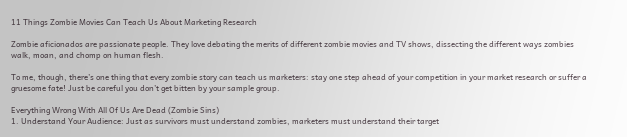11 Things Zombie Movies Can Teach Us About Marketing Research

Zombie aficionados are passionate people. They love debating the merits of different zombie movies and TV shows, dissecting the different ways zombies walk, moan, and chomp on human flesh.

To me, though, there’s one thing that every zombie story can teach us marketers: stay one step ahead of your competition in your market research or suffer a gruesome fate! Just be careful you don’t get bitten by your sample group.

Everything Wrong With All Of Us Are Dead (Zombie Sins)
1. Understand Your Audience: Just as survivors must understand zombies, marketers must understand their target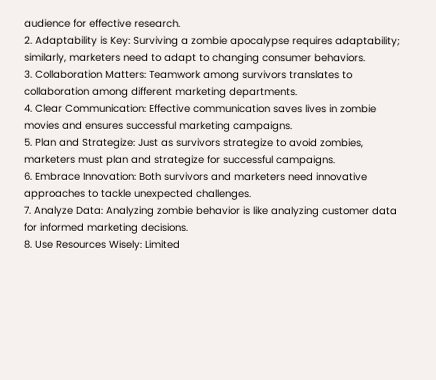audience for effective research.
2. Adaptability is Key: Surviving a zombie apocalypse requires adaptability; similarly, marketers need to adapt to changing consumer behaviors.
3. Collaboration Matters: Teamwork among survivors translates to collaboration among different marketing departments.
4. Clear Communication: Effective communication saves lives in zombie movies and ensures successful marketing campaigns.
5. Plan and Strategize: Just as survivors strategize to avoid zombies, marketers must plan and strategize for successful campaigns.
6. Embrace Innovation: Both survivors and marketers need innovative approaches to tackle unexpected challenges.
7. Analyze Data: Analyzing zombie behavior is like analyzing customer data for informed marketing decisions.
8. Use Resources Wisely: Limited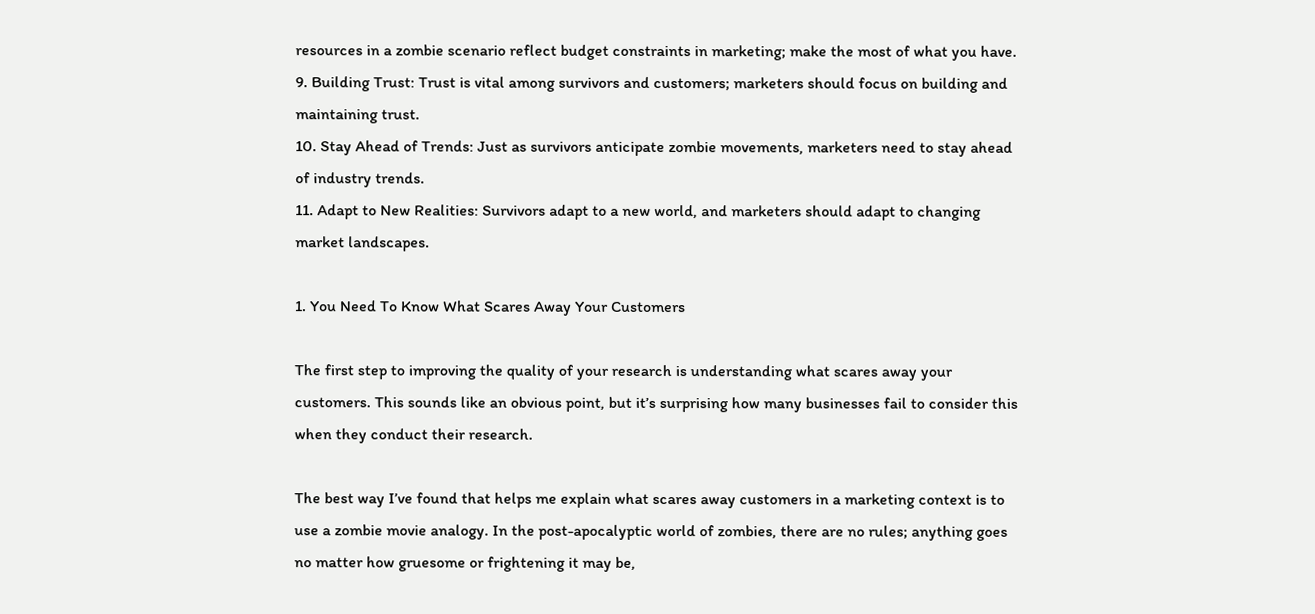resources in a zombie scenario reflect budget constraints in marketing; make the most of what you have.
9. Building Trust: Trust is vital among survivors and customers; marketers should focus on building and maintaining trust.
10. Stay Ahead of Trends: Just as survivors anticipate zombie movements, marketers need to stay ahead of industry trends.
11. Adapt to New Realities: Survivors adapt to a new world, and marketers should adapt to changing market landscapes.

1. You Need To Know What Scares Away Your Customers

The first step to improving the quality of your research is understanding what scares away your customers. This sounds like an obvious point, but it’s surprising how many businesses fail to consider this when they conduct their research.

The best way I’ve found that helps me explain what scares away customers in a marketing context is to use a zombie movie analogy. In the post-apocalyptic world of zombies, there are no rules; anything goes no matter how gruesome or frightening it may be,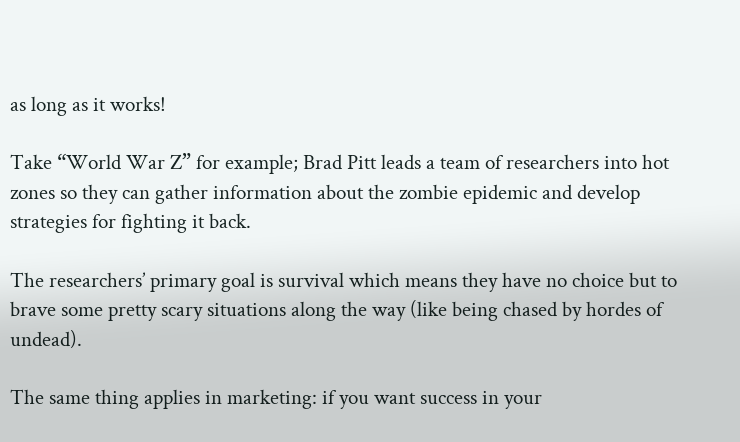as long as it works!

Take “World War Z” for example; Brad Pitt leads a team of researchers into hot zones so they can gather information about the zombie epidemic and develop strategies for fighting it back.

The researchers’ primary goal is survival which means they have no choice but to brave some pretty scary situations along the way (like being chased by hordes of undead).

The same thing applies in marketing: if you want success in your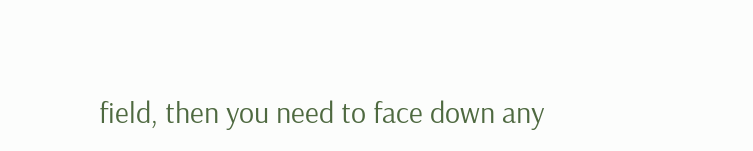field, then you need to face down any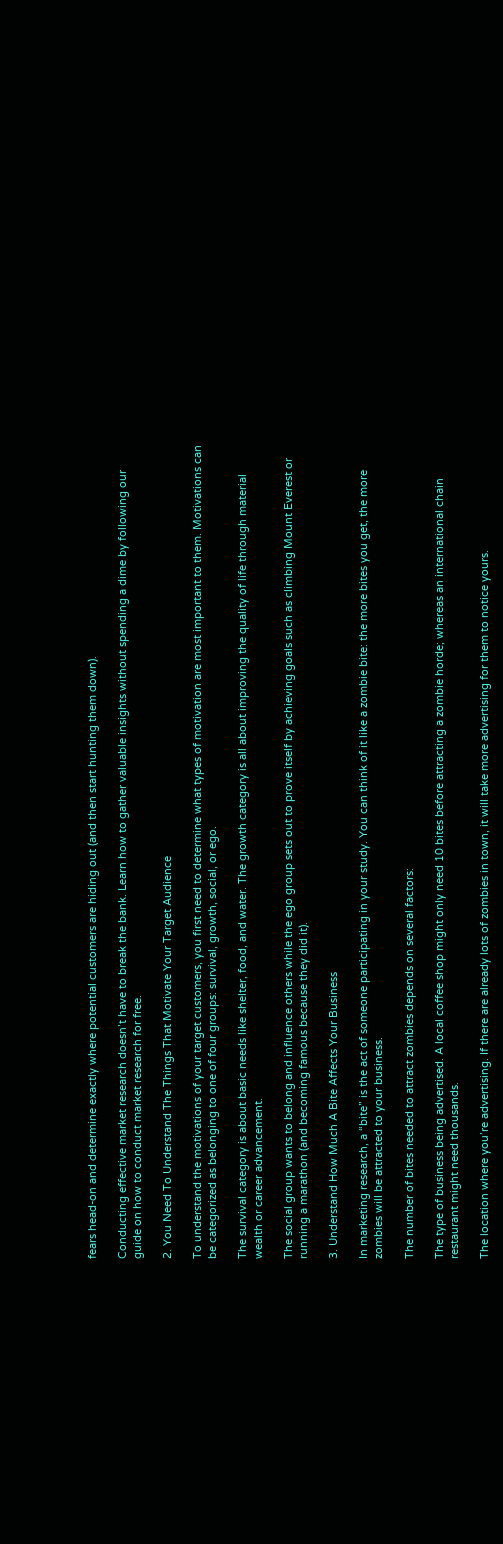fears head-on and determine exactly where potential customers are hiding out (and then start hunting them down).

Conducting effective market research doesn’t have to break the bank. Learn how to gather valuable insights without spending a dime by following our guide on how to conduct market research for free.

2. You Need To Understand The Things That Motivate Your Target Audience

To understand the motivations of your target customers, you first need to determine what types of motivation are most important to them. Motivations can be categorized as belonging to one of four groups: survival, growth, social, or ego.

The survival category is about basic needs like shelter, food, and water. The growth category is all about improving the quality of life through material wealth or career advancement.

The social group wants to belong and influence others while the ego group sets out to prove itself by achieving goals such as climbing Mount Everest or running a marathon (and becoming famous because they did it).

3. Understand How Much A Bite Affects Your Business

In marketing research, a “bite” is the act of someone participating in your study. You can think of it like a zombie bite: the more bites you get, the more zombies will be attracted to your business.

The number of bites needed to attract zombies depends on several factors:

The type of business being advertised. A local coffee shop might only need 10 bites before attracting a zombie horde; whereas an international chain restaurant might need thousands.

The location where you’re advertising. If there are already lots of zombies in town, it will take more advertising for them to notice yours.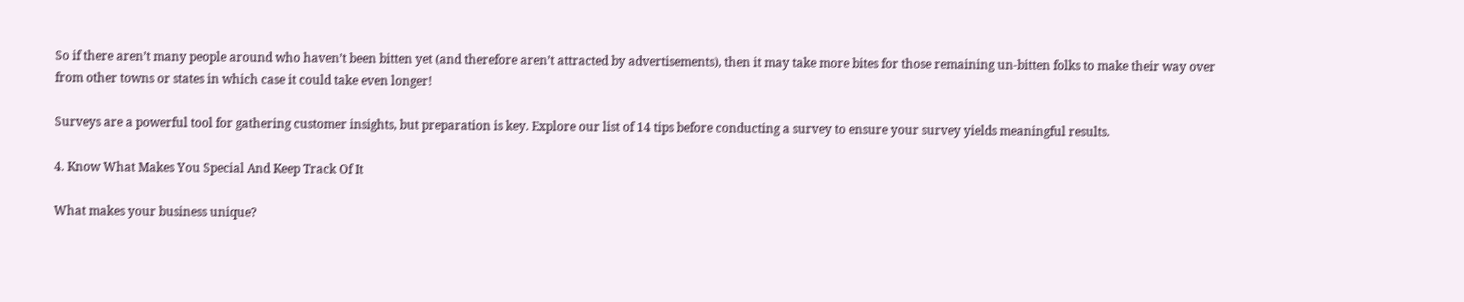So if there aren’t many people around who haven’t been bitten yet (and therefore aren’t attracted by advertisements), then it may take more bites for those remaining un-bitten folks to make their way over from other towns or states in which case it could take even longer!

Surveys are a powerful tool for gathering customer insights, but preparation is key. Explore our list of 14 tips before conducting a survey to ensure your survey yields meaningful results.

4. Know What Makes You Special And Keep Track Of It

What makes your business unique?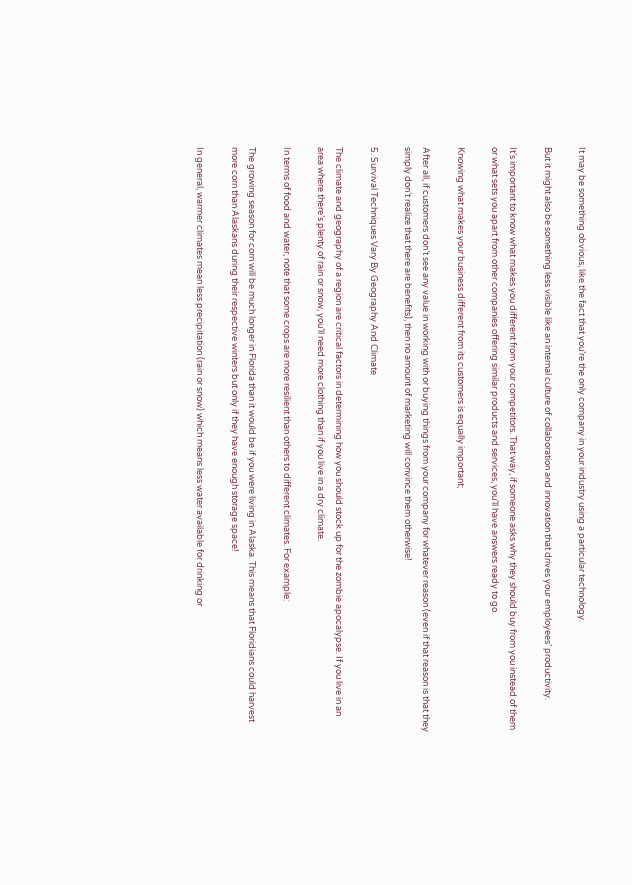It may be something obvious, like the fact that you’re the only company in your industry using a particular technology.

But it might also be something less visible like an internal culture of collaboration and innovation that drives your employees’ productivity.

It’s important to know what makes you different from your competitors. That way, if someone asks why they should buy from you instead of them or what sets you apart from other companies offering similar products and services, you’ll have answers ready to go.

Knowing what makes your business different from its customers is equally important;

After all, if customers don’t see any value in working with or buying things from your company for whatever reason (even if that reason is that they simply don’t realize that there are benefits), then no amount of marketing will convince them otherwise!

5. Survival Techniques Vary By Geography And Climate

The climate and geography of a region are critical factors in determining how you should stock up for the zombie apocalypse. If you live in an area where there’s plenty of rain or snow, you’ll need more clothing than if you live in a dry climate.

In terms of food and water, note that some crops are more resilient than others to different climates. For example:

The growing season for corn will be much longer in Florida than it would be if you were living in Alaska. This means that Floridians could harvest more corn than Alaskans during their respective winters but only if they have enough storage space!

In general, warmer climates mean less precipitation (rain or snow) which means less water available for drinking or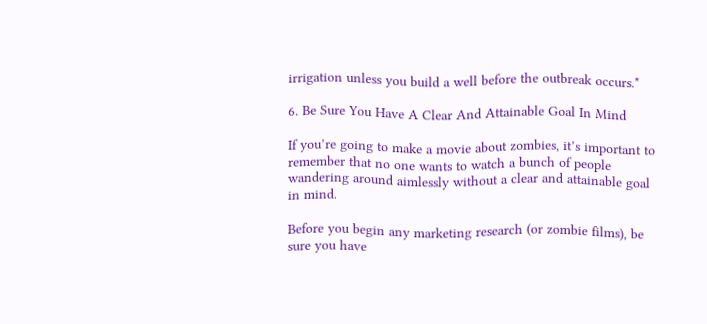irrigation unless you build a well before the outbreak occurs.*

6. Be Sure You Have A Clear And Attainable Goal In Mind

If you’re going to make a movie about zombies, it’s important to remember that no one wants to watch a bunch of people wandering around aimlessly without a clear and attainable goal in mind.

Before you begin any marketing research (or zombie films), be sure you have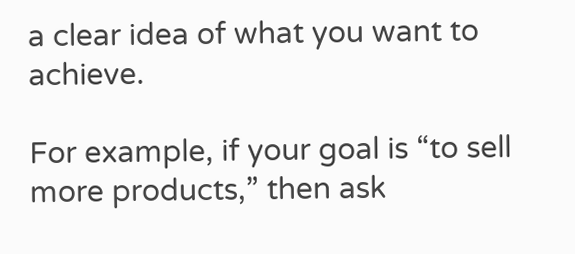a clear idea of what you want to achieve.

For example, if your goal is “to sell more products,” then ask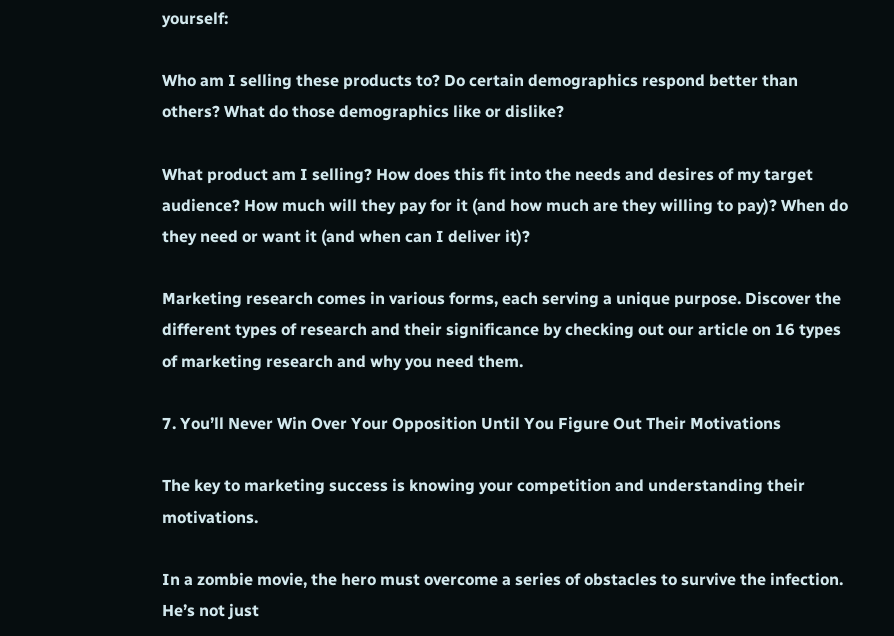yourself:

Who am I selling these products to? Do certain demographics respond better than others? What do those demographics like or dislike?

What product am I selling? How does this fit into the needs and desires of my target audience? How much will they pay for it (and how much are they willing to pay)? When do they need or want it (and when can I deliver it)?

Marketing research comes in various forms, each serving a unique purpose. Discover the different types of research and their significance by checking out our article on 16 types of marketing research and why you need them.

7. You’ll Never Win Over Your Opposition Until You Figure Out Their Motivations

The key to marketing success is knowing your competition and understanding their motivations.

In a zombie movie, the hero must overcome a series of obstacles to survive the infection. He’s not just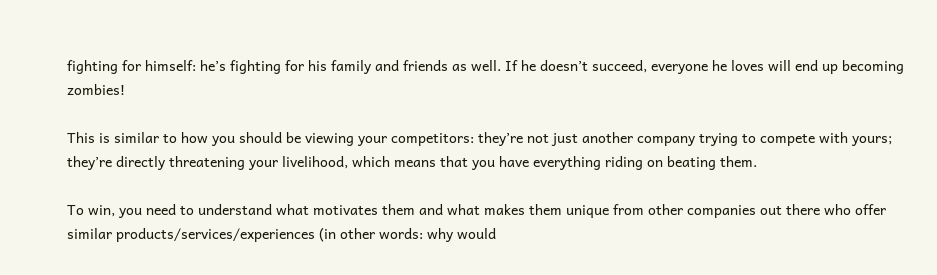fighting for himself: he’s fighting for his family and friends as well. If he doesn’t succeed, everyone he loves will end up becoming zombies!

This is similar to how you should be viewing your competitors: they’re not just another company trying to compete with yours; they’re directly threatening your livelihood, which means that you have everything riding on beating them.

To win, you need to understand what motivates them and what makes them unique from other companies out there who offer similar products/services/experiences (in other words: why would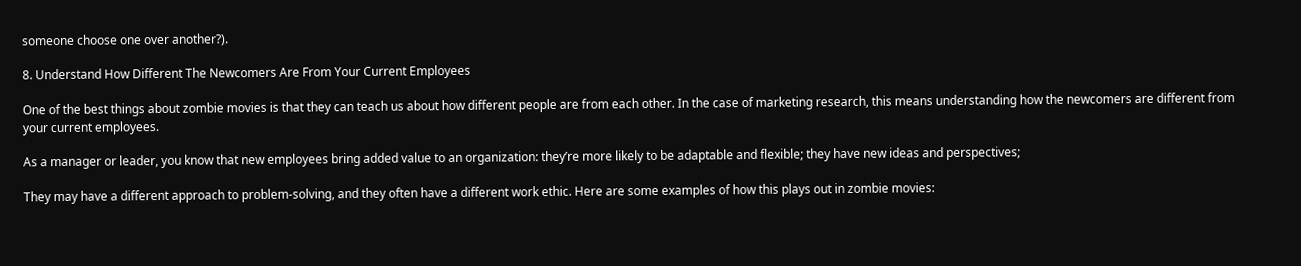someone choose one over another?).

8. Understand How Different The Newcomers Are From Your Current Employees

One of the best things about zombie movies is that they can teach us about how different people are from each other. In the case of marketing research, this means understanding how the newcomers are different from your current employees.

As a manager or leader, you know that new employees bring added value to an organization: they’re more likely to be adaptable and flexible; they have new ideas and perspectives;

They may have a different approach to problem-solving, and they often have a different work ethic. Here are some examples of how this plays out in zombie movies: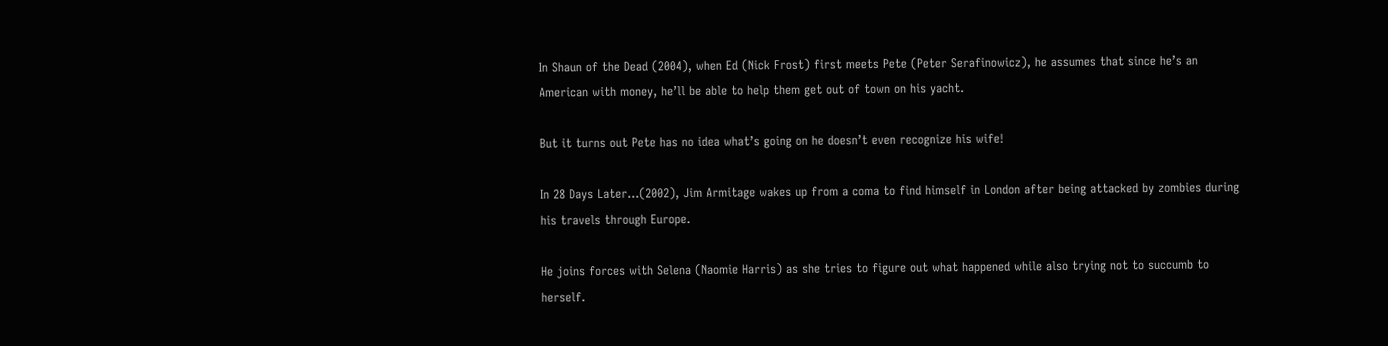In Shaun of the Dead (2004), when Ed (Nick Frost) first meets Pete (Peter Serafinowicz), he assumes that since he’s an American with money, he’ll be able to help them get out of town on his yacht.

But it turns out Pete has no idea what’s going on he doesn’t even recognize his wife!

In 28 Days Later…(2002), Jim Armitage wakes up from a coma to find himself in London after being attacked by zombies during his travels through Europe.

He joins forces with Selena (Naomie Harris) as she tries to figure out what happened while also trying not to succumb to herself.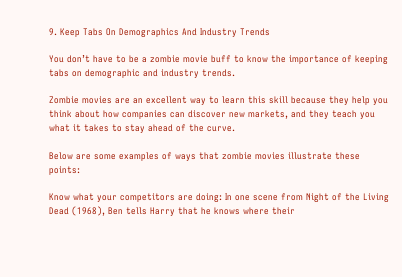9. Keep Tabs On Demographics And Industry Trends

You don’t have to be a zombie movie buff to know the importance of keeping tabs on demographic and industry trends.

Zombie movies are an excellent way to learn this skill because they help you think about how companies can discover new markets, and they teach you what it takes to stay ahead of the curve.

Below are some examples of ways that zombie movies illustrate these points:

Know what your competitors are doing: In one scene from Night of the Living Dead (1968), Ben tells Harry that he knows where their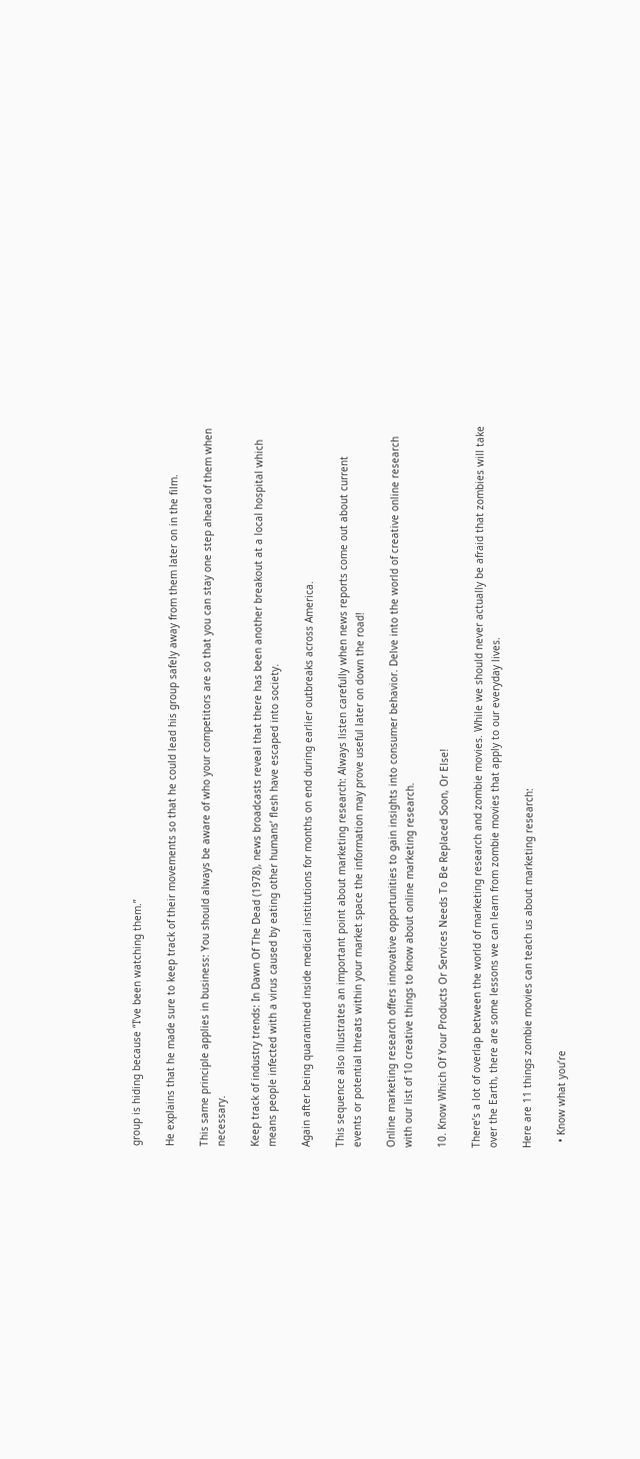group is hiding because “I’ve been watching them.”

He explains that he made sure to keep track of their movements so that he could lead his group safely away from them later on in the film.

This same principle applies in business: You should always be aware of who your competitors are so that you can stay one step ahead of them when necessary.

Keep track of industry trends: In Dawn Of The Dead (1978), news broadcasts reveal that there has been another breakout at a local hospital which means people infected with a virus caused by eating other humans’ flesh have escaped into society.

Again after being quarantined inside medical institutions for months on end during earlier outbreaks across America.

This sequence also illustrates an important point about marketing research: Always listen carefully when news reports come out about current events or potential threats within your market space the information may prove useful later on down the road!

Online marketing research offers innovative opportunities to gain insights into consumer behavior. Delve into the world of creative online research with our list of 10 creative things to know about online marketing research.

10. Know Which Of Your Products Or Services Needs To Be Replaced Soon, Or Else!

There’s a lot of overlap between the world of marketing research and zombie movies. While we should never actually be afraid that zombies will take over the Earth, there are some lessons we can learn from zombie movies that apply to our everyday lives.

Here are 11 things zombie movies can teach us about marketing research:

  • Know what you’re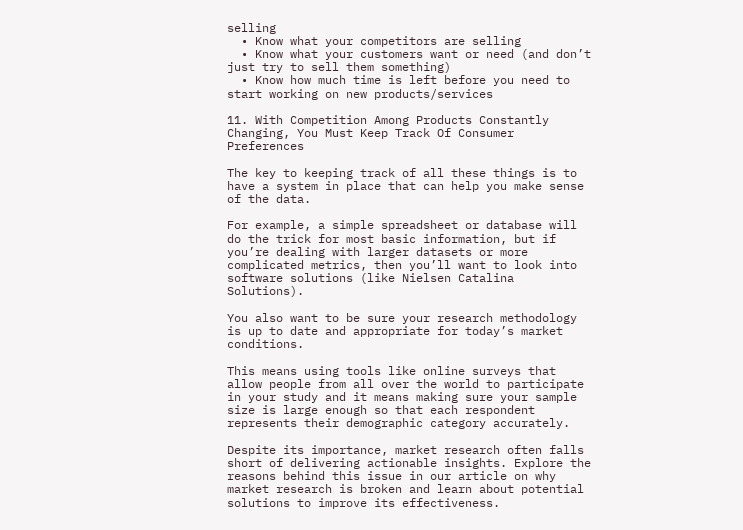selling
  • Know what your competitors are selling
  • Know what your customers want or need (and don’t just try to sell them something)
  • Know how much time is left before you need to start working on new products/services

11. With Competition Among Products Constantly Changing, You Must Keep Track Of Consumer Preferences

The key to keeping track of all these things is to have a system in place that can help you make sense of the data.

For example, a simple spreadsheet or database will do the trick for most basic information, but if you’re dealing with larger datasets or more complicated metrics, then you’ll want to look into software solutions (like Nielsen Catalina Solutions).

You also want to be sure your research methodology is up to date and appropriate for today’s market conditions.

This means using tools like online surveys that allow people from all over the world to participate in your study and it means making sure your sample size is large enough so that each respondent represents their demographic category accurately.

Despite its importance, market research often falls short of delivering actionable insights. Explore the reasons behind this issue in our article on why market research is broken and learn about potential solutions to improve its effectiveness.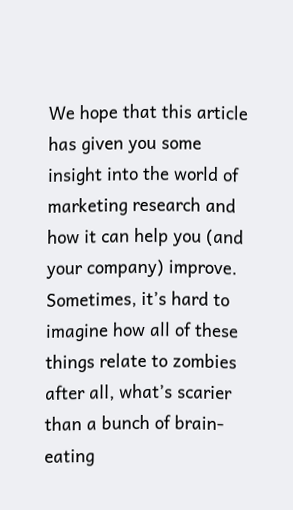We hope that this article has given you some insight into the world of marketing research and how it can help you (and your company) improve. Sometimes, it’s hard to imagine how all of these things relate to zombies after all, what’s scarier than a bunch of brain-eating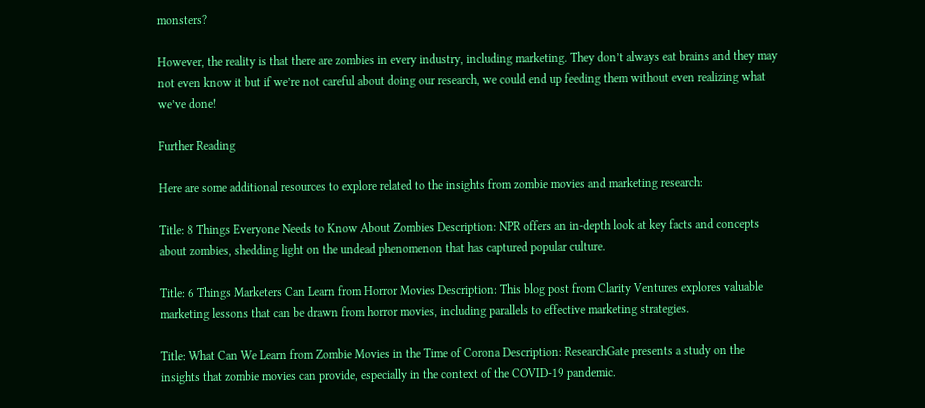monsters?

However, the reality is that there are zombies in every industry, including marketing. They don’t always eat brains and they may not even know it but if we’re not careful about doing our research, we could end up feeding them without even realizing what we’ve done!

Further Reading

Here are some additional resources to explore related to the insights from zombie movies and marketing research:

Title: 8 Things Everyone Needs to Know About Zombies Description: NPR offers an in-depth look at key facts and concepts about zombies, shedding light on the undead phenomenon that has captured popular culture.

Title: 6 Things Marketers Can Learn from Horror Movies Description: This blog post from Clarity Ventures explores valuable marketing lessons that can be drawn from horror movies, including parallels to effective marketing strategies.

Title: What Can We Learn from Zombie Movies in the Time of Corona Description: ResearchGate presents a study on the insights that zombie movies can provide, especially in the context of the COVID-19 pandemic.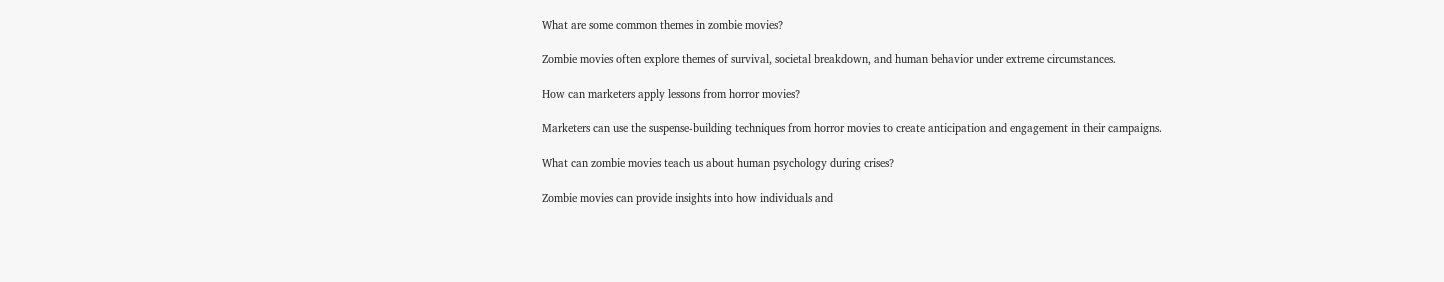What are some common themes in zombie movies?

Zombie movies often explore themes of survival, societal breakdown, and human behavior under extreme circumstances.

How can marketers apply lessons from horror movies?

Marketers can use the suspense-building techniques from horror movies to create anticipation and engagement in their campaigns.

What can zombie movies teach us about human psychology during crises?

Zombie movies can provide insights into how individuals and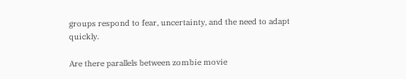groups respond to fear, uncertainty, and the need to adapt quickly.

Are there parallels between zombie movie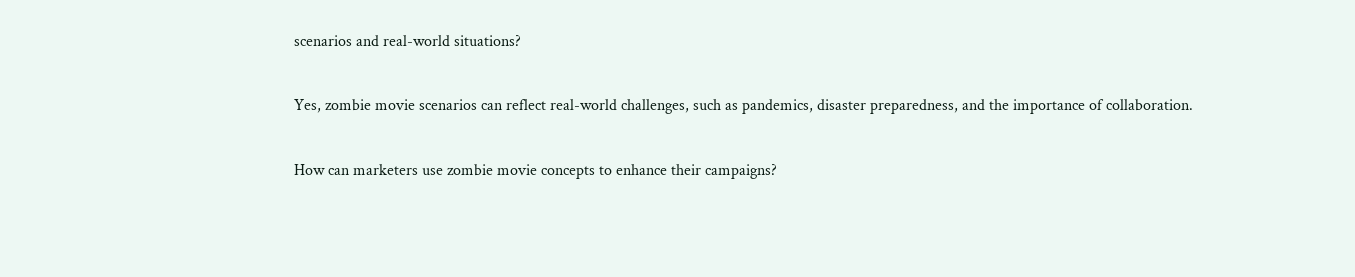scenarios and real-world situations?

Yes, zombie movie scenarios can reflect real-world challenges, such as pandemics, disaster preparedness, and the importance of collaboration.

How can marketers use zombie movie concepts to enhance their campaigns?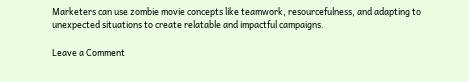Marketers can use zombie movie concepts like teamwork, resourcefulness, and adapting to unexpected situations to create relatable and impactful campaigns.

Leave a Comment